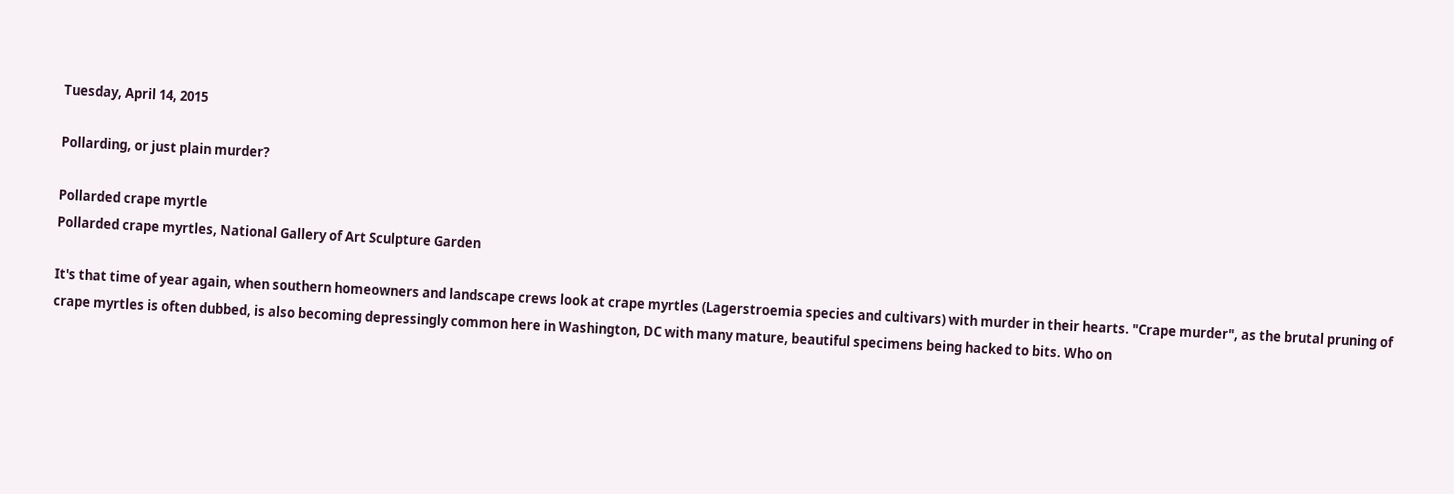Tuesday, April 14, 2015

Pollarding, or just plain murder?

Pollarded crape myrtle
Pollarded crape myrtles, National Gallery of Art Sculpture Garden

It's that time of year again, when southern homeowners and landscape crews look at crape myrtles (Lagerstroemia species and cultivars) with murder in their hearts. "Crape murder", as the brutal pruning of crape myrtles is often dubbed, is also becoming depressingly common here in Washington, DC with many mature, beautiful specimens being hacked to bits. Who on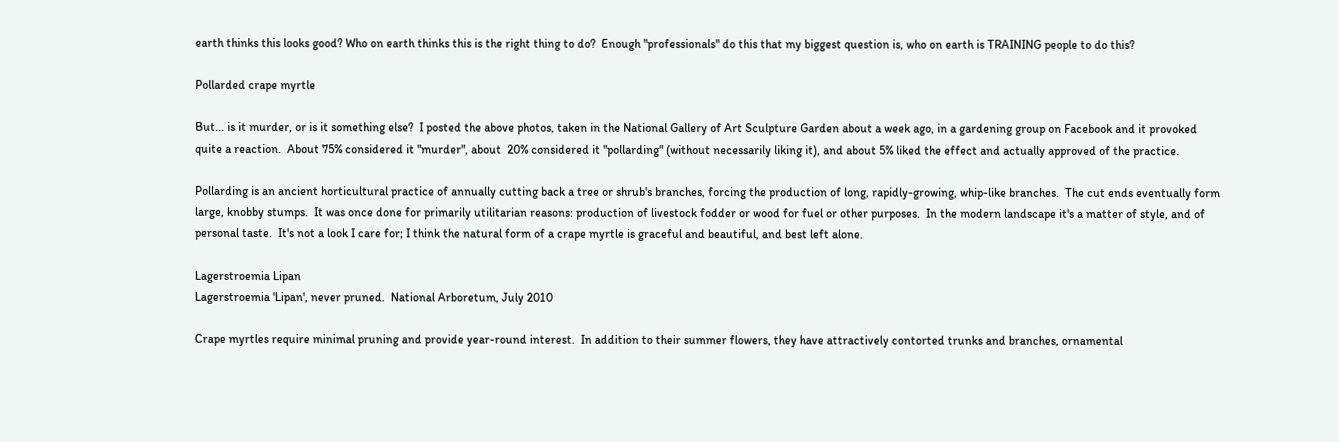earth thinks this looks good? Who on earth thinks this is the right thing to do?  Enough "professionals" do this that my biggest question is, who on earth is TRAINING people to do this?

Pollarded crape myrtle

But... is it murder, or is it something else?  I posted the above photos, taken in the National Gallery of Art Sculpture Garden about a week ago, in a gardening group on Facebook and it provoked quite a reaction.  About 75% considered it "murder", about  20% considered it "pollarding" (without necessarily liking it), and about 5% liked the effect and actually approved of the practice.

Pollarding is an ancient horticultural practice of annually cutting back a tree or shrub's branches, forcing the production of long, rapidly-growing, whip-like branches.  The cut ends eventually form large, knobby stumps.  It was once done for primarily utilitarian reasons: production of livestock fodder or wood for fuel or other purposes.  In the modern landscape it's a matter of style, and of personal taste.  It's not a look I care for; I think the natural form of a crape myrtle is graceful and beautiful, and best left alone.

Lagerstroemia Lipan
Lagerstroemia 'Lipan', never pruned.  National Arboretum, July 2010

Crape myrtles require minimal pruning and provide year-round interest.  In addition to their summer flowers, they have attractively contorted trunks and branches, ornamental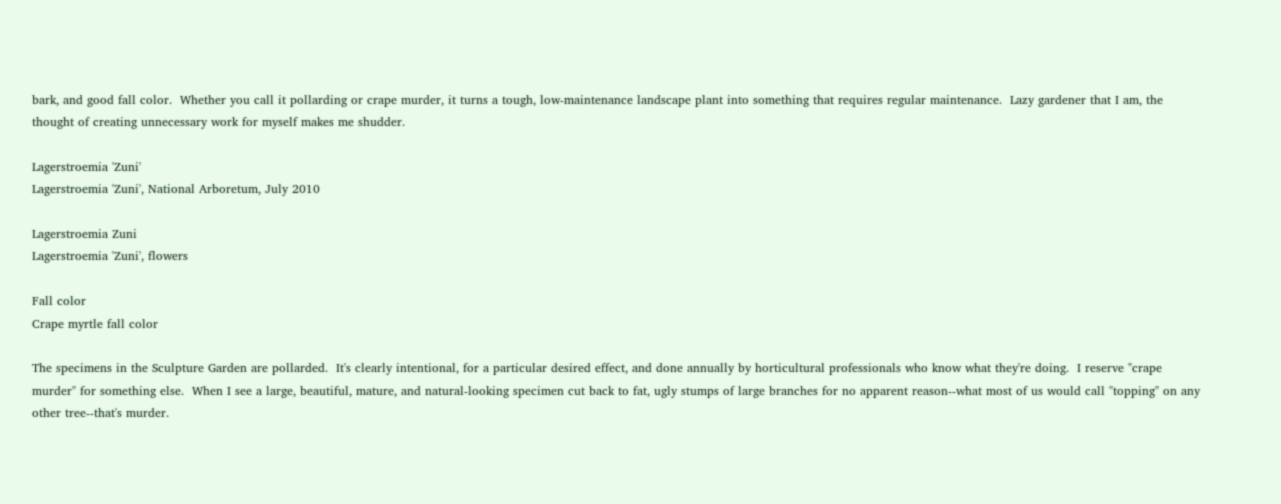bark, and good fall color.  Whether you call it pollarding or crape murder, it turns a tough, low-maintenance landscape plant into something that requires regular maintenance.  Lazy gardener that I am, the thought of creating unnecessary work for myself makes me shudder.

Lagerstroemia 'Zuni'
Lagerstroemia 'Zuni', National Arboretum, July 2010

Lagerstroemia Zuni
Lagerstroemia 'Zuni', flowers

Fall color
Crape myrtle fall color

The specimens in the Sculpture Garden are pollarded.  It's clearly intentional, for a particular desired effect, and done annually by horticultural professionals who know what they're doing.  I reserve "crape murder" for something else.  When I see a large, beautiful, mature, and natural-looking specimen cut back to fat, ugly stumps of large branches for no apparent reason--what most of us would call "topping" on any other tree--that's murder.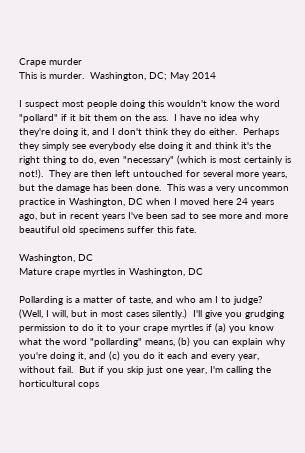Crape murder
This is murder.  Washington, DC; May 2014

I suspect most people doing this wouldn't know the word "pollard" if it bit them on the ass.  I have no idea why they're doing it, and I don't think they do either.  Perhaps they simply see everybody else doing it and think it's the right thing to do, even "necessary" (which is most certainly is not!).  They are then left untouched for several more years, but the damage has been done.  This was a very uncommon practice in Washington, DC when I moved here 24 years ago, but in recent years I've been sad to see more and more beautiful old specimens suffer this fate.

Washington, DC
Mature crape myrtles in Washington, DC

Pollarding is a matter of taste, and who am I to judge?  (Well, I will, but in most cases silently.)  I'll give you grudging permission to do it to your crape myrtles if (a) you know what the word "pollarding" means, (b) you can explain why you're doing it, and (c) you do it each and every year, without fail.  But if you skip just one year, I'm calling the horticultural cops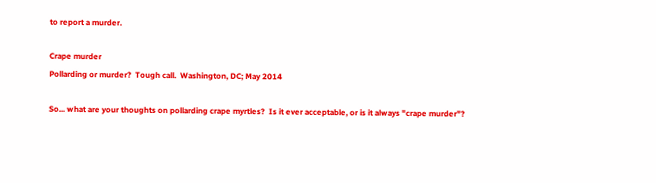to report a murder.

Crape murder
Pollarding or murder?  Tough call.  Washington, DC; May 2014

So... what are your thoughts on pollarding crape myrtles?  Is it ever acceptable, or is it always "crape murder"?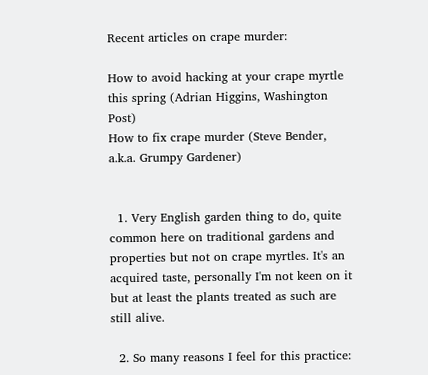Recent articles on crape murder:

How to avoid hacking at your crape myrtle this spring (Adrian Higgins, Washington Post)
How to fix crape murder (Steve Bender, a.k.a. Grumpy Gardener)


  1. Very English garden thing to do, quite common here on traditional gardens and properties but not on crape myrtles. It's an acquired taste, personally I'm not keen on it but at least the plants treated as such are still alive.

  2. So many reasons I feel for this practice: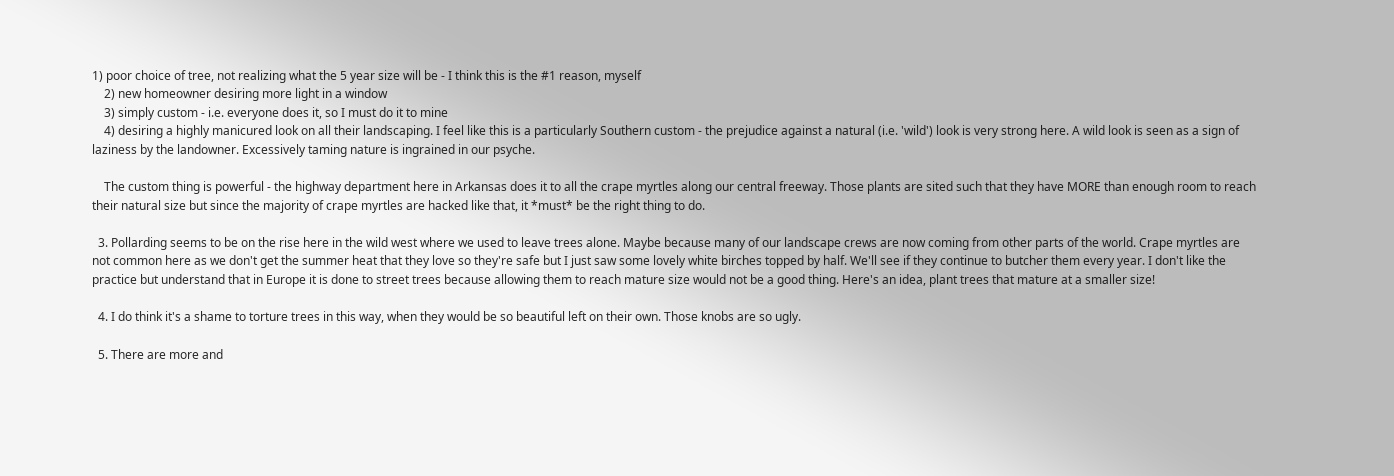1) poor choice of tree, not realizing what the 5 year size will be - I think this is the #1 reason, myself
    2) new homeowner desiring more light in a window
    3) simply custom - i.e. everyone does it, so I must do it to mine
    4) desiring a highly manicured look on all their landscaping. I feel like this is a particularly Southern custom - the prejudice against a natural (i.e. 'wild') look is very strong here. A wild look is seen as a sign of laziness by the landowner. Excessively taming nature is ingrained in our psyche.

    The custom thing is powerful - the highway department here in Arkansas does it to all the crape myrtles along our central freeway. Those plants are sited such that they have MORE than enough room to reach their natural size but since the majority of crape myrtles are hacked like that, it *must* be the right thing to do.

  3. Pollarding seems to be on the rise here in the wild west where we used to leave trees alone. Maybe because many of our landscape crews are now coming from other parts of the world. Crape myrtles are not common here as we don't get the summer heat that they love so they're safe but I just saw some lovely white birches topped by half. We'll see if they continue to butcher them every year. I don't like the practice but understand that in Europe it is done to street trees because allowing them to reach mature size would not be a good thing. Here's an idea, plant trees that mature at a smaller size!

  4. I do think it's a shame to torture trees in this way, when they would be so beautiful left on their own. Those knobs are so ugly.

  5. There are more and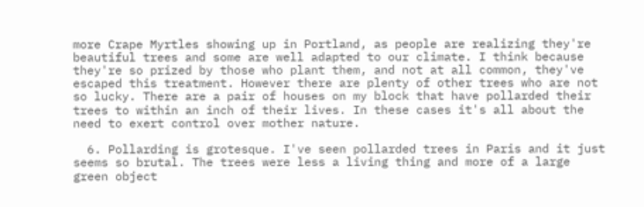more Crape Myrtles showing up in Portland, as people are realizing they're beautiful trees and some are well adapted to our climate. I think because they're so prized by those who plant them, and not at all common, they've escaped this treatment. However there are plenty of other trees who are not so lucky. There are a pair of houses on my block that have pollarded their trees to within an inch of their lives. In these cases it's all about the need to exert control over mother nature.

  6. Pollarding is grotesque. I've seen pollarded trees in Paris and it just seems so brutal. The trees were less a living thing and more of a large green object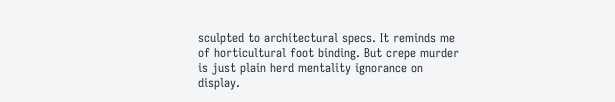sculpted to architectural specs. It reminds me of horticultural foot binding. But crepe murder is just plain herd mentality ignorance on display.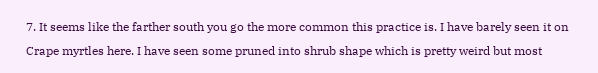7. It seems like the farther south you go the more common this practice is. I have barely seen it on Crape myrtles here. I have seen some pruned into shrub shape which is pretty weird but most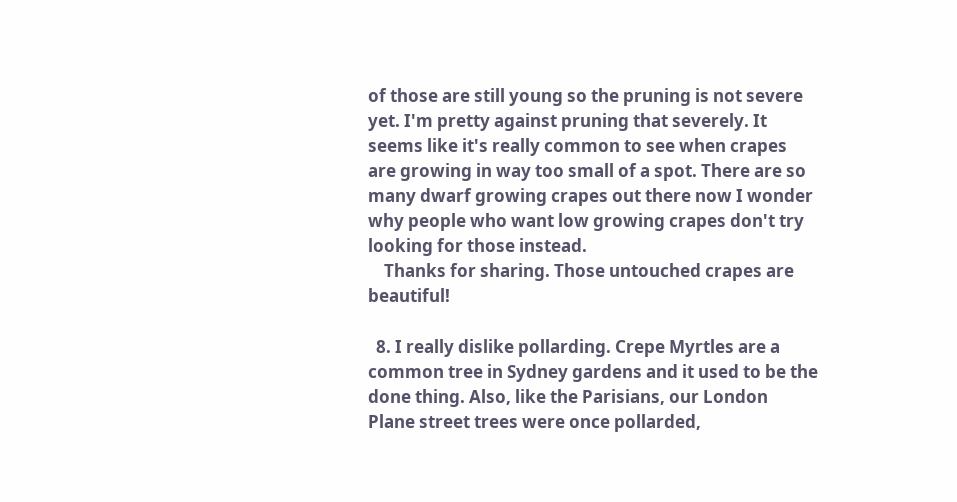of those are still young so the pruning is not severe yet. I'm pretty against pruning that severely. It seems like it's really common to see when crapes are growing in way too small of a spot. There are so many dwarf growing crapes out there now I wonder why people who want low growing crapes don't try looking for those instead.
    Thanks for sharing. Those untouched crapes are beautiful!

  8. I really dislike pollarding. Crepe Myrtles are a common tree in Sydney gardens and it used to be the done thing. Also, like the Parisians, our London Plane street trees were once pollarded,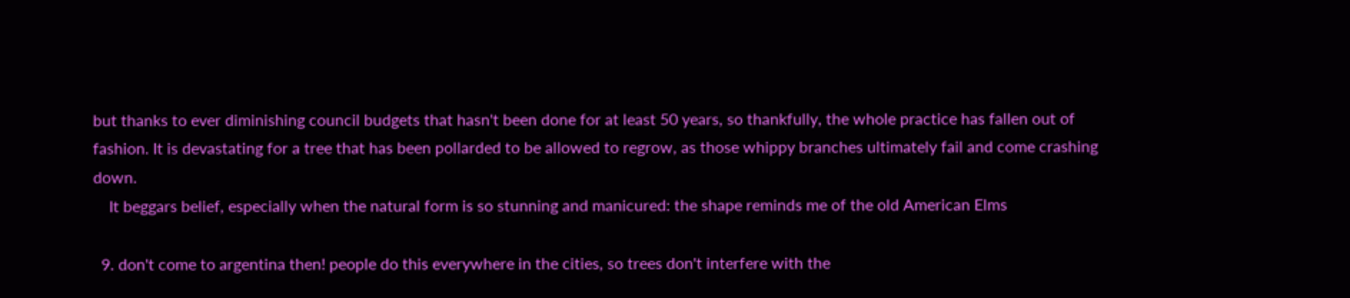but thanks to ever diminishing council budgets that hasn't been done for at least 50 years, so thankfully, the whole practice has fallen out of fashion. It is devastating for a tree that has been pollarded to be allowed to regrow, as those whippy branches ultimately fail and come crashing down.
    It beggars belief, especially when the natural form is so stunning and manicured: the shape reminds me of the old American Elms

  9. don't come to argentina then! people do this everywhere in the cities, so trees don't interfere with the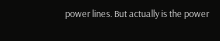power lines. But actually is the power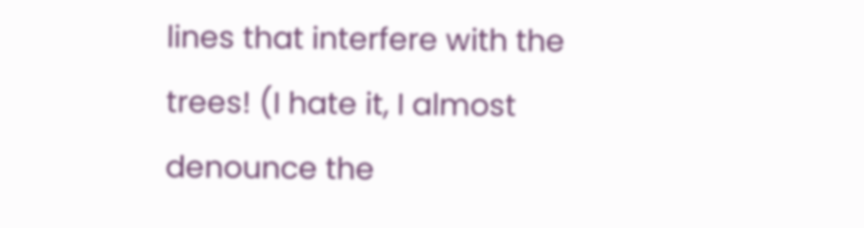lines that interfere with the trees! (I hate it, I almost denounce the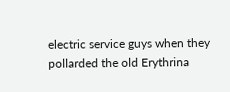electric service guys when they pollarded the old Erythrina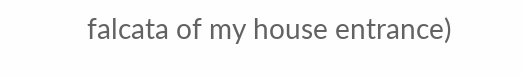falcata of my house entrance)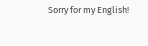Sorry for my English!